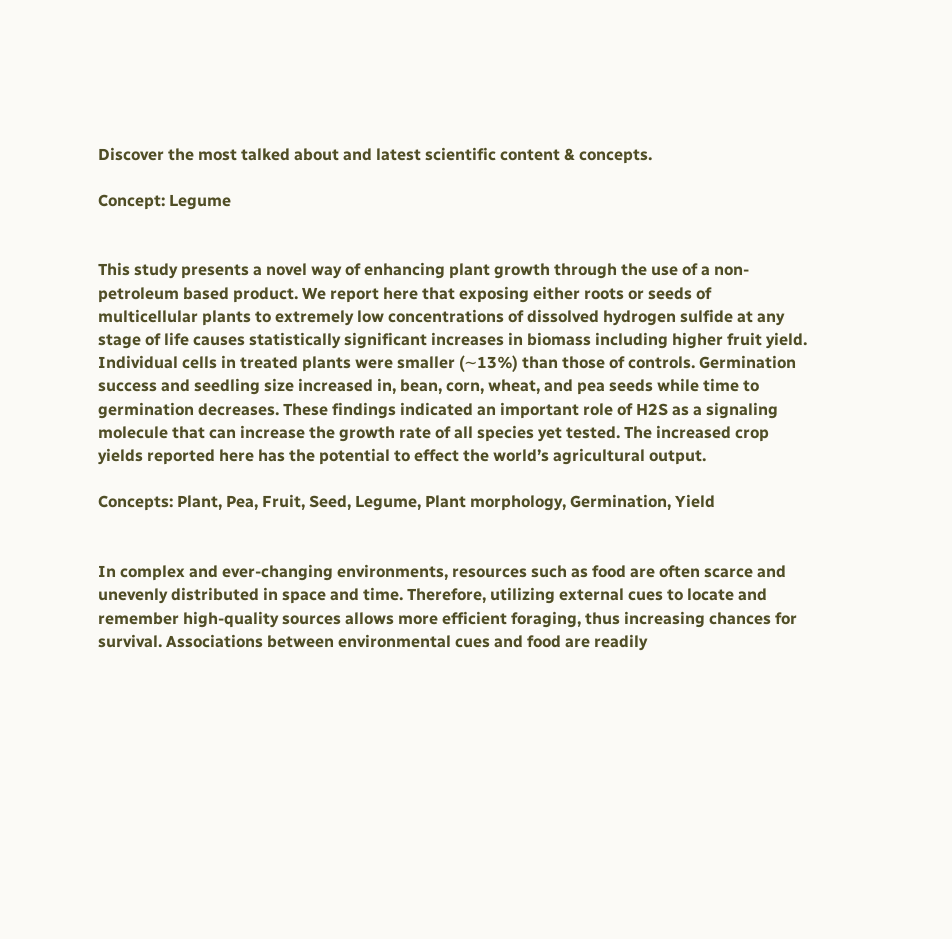Discover the most talked about and latest scientific content & concepts.

Concept: Legume


This study presents a novel way of enhancing plant growth through the use of a non-petroleum based product. We report here that exposing either roots or seeds of multicellular plants to extremely low concentrations of dissolved hydrogen sulfide at any stage of life causes statistically significant increases in biomass including higher fruit yield. Individual cells in treated plants were smaller (∼13%) than those of controls. Germination success and seedling size increased in, bean, corn, wheat, and pea seeds while time to germination decreases. These findings indicated an important role of H2S as a signaling molecule that can increase the growth rate of all species yet tested. The increased crop yields reported here has the potential to effect the world’s agricultural output.

Concepts: Plant, Pea, Fruit, Seed, Legume, Plant morphology, Germination, Yield


In complex and ever-changing environments, resources such as food are often scarce and unevenly distributed in space and time. Therefore, utilizing external cues to locate and remember high-quality sources allows more efficient foraging, thus increasing chances for survival. Associations between environmental cues and food are readily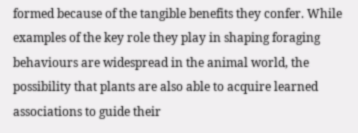formed because of the tangible benefits they confer. While examples of the key role they play in shaping foraging behaviours are widespread in the animal world, the possibility that plants are also able to acquire learned associations to guide their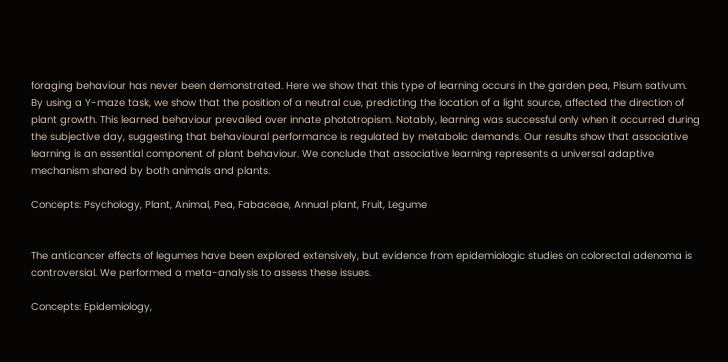foraging behaviour has never been demonstrated. Here we show that this type of learning occurs in the garden pea, Pisum sativum. By using a Y-maze task, we show that the position of a neutral cue, predicting the location of a light source, affected the direction of plant growth. This learned behaviour prevailed over innate phototropism. Notably, learning was successful only when it occurred during the subjective day, suggesting that behavioural performance is regulated by metabolic demands. Our results show that associative learning is an essential component of plant behaviour. We conclude that associative learning represents a universal adaptive mechanism shared by both animals and plants.

Concepts: Psychology, Plant, Animal, Pea, Fabaceae, Annual plant, Fruit, Legume


The anticancer effects of legumes have been explored extensively, but evidence from epidemiologic studies on colorectal adenoma is controversial. We performed a meta-analysis to assess these issues.

Concepts: Epidemiology,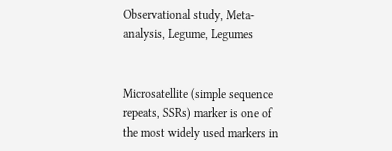Observational study, Meta-analysis, Legume, Legumes


Microsatellite (simple sequence repeats, SSRs) marker is one of the most widely used markers in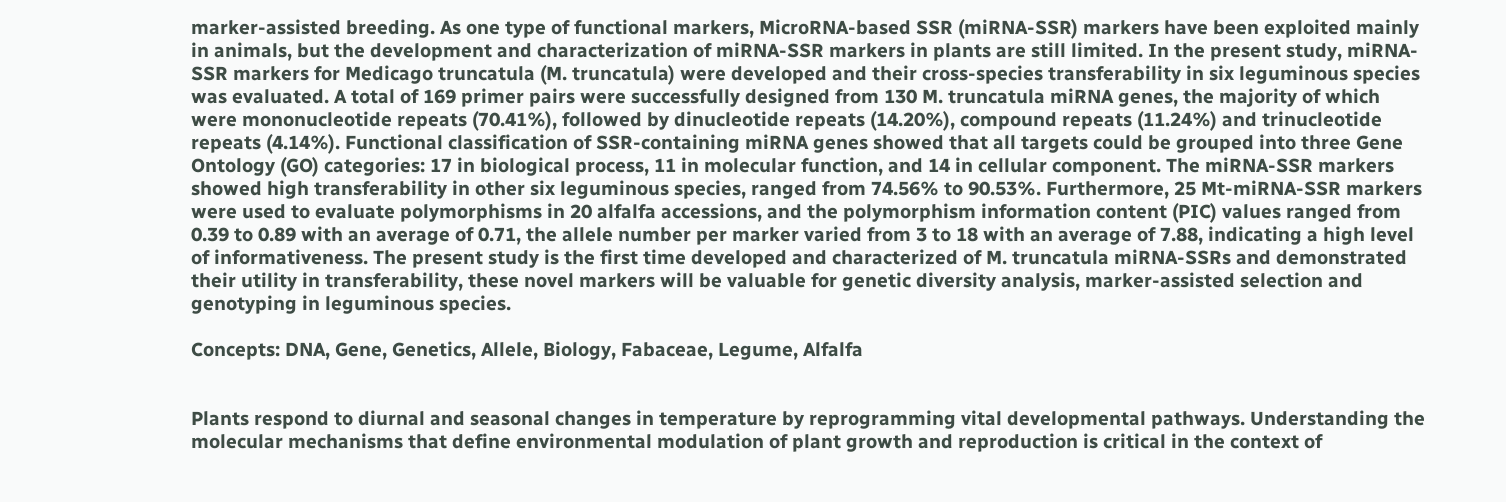marker-assisted breeding. As one type of functional markers, MicroRNA-based SSR (miRNA-SSR) markers have been exploited mainly in animals, but the development and characterization of miRNA-SSR markers in plants are still limited. In the present study, miRNA-SSR markers for Medicago truncatula (M. truncatula) were developed and their cross-species transferability in six leguminous species was evaluated. A total of 169 primer pairs were successfully designed from 130 M. truncatula miRNA genes, the majority of which were mononucleotide repeats (70.41%), followed by dinucleotide repeats (14.20%), compound repeats (11.24%) and trinucleotide repeats (4.14%). Functional classification of SSR-containing miRNA genes showed that all targets could be grouped into three Gene Ontology (GO) categories: 17 in biological process, 11 in molecular function, and 14 in cellular component. The miRNA-SSR markers showed high transferability in other six leguminous species, ranged from 74.56% to 90.53%. Furthermore, 25 Mt-miRNA-SSR markers were used to evaluate polymorphisms in 20 alfalfa accessions, and the polymorphism information content (PIC) values ranged from 0.39 to 0.89 with an average of 0.71, the allele number per marker varied from 3 to 18 with an average of 7.88, indicating a high level of informativeness. The present study is the first time developed and characterized of M. truncatula miRNA-SSRs and demonstrated their utility in transferability, these novel markers will be valuable for genetic diversity analysis, marker-assisted selection and genotyping in leguminous species.

Concepts: DNA, Gene, Genetics, Allele, Biology, Fabaceae, Legume, Alfalfa


Plants respond to diurnal and seasonal changes in temperature by reprogramming vital developmental pathways. Understanding the molecular mechanisms that define environmental modulation of plant growth and reproduction is critical in the context of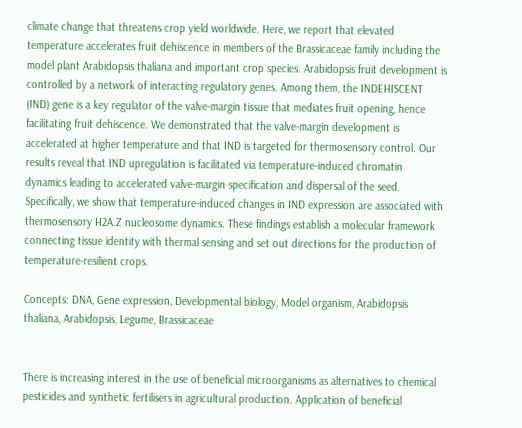climate change that threatens crop yield worldwide. Here, we report that elevated temperature accelerates fruit dehiscence in members of the Brassicaceae family including the model plant Arabidopsis thaliana and important crop species. Arabidopsis fruit development is controlled by a network of interacting regulatory genes. Among them, the INDEHISCENT (IND) gene is a key regulator of the valve-margin tissue that mediates fruit opening, hence facilitating fruit dehiscence. We demonstrated that the valve-margin development is accelerated at higher temperature and that IND is targeted for thermosensory control. Our results reveal that IND upregulation is facilitated via temperature-induced chromatin dynamics leading to accelerated valve-margin specification and dispersal of the seed. Specifically, we show that temperature-induced changes in IND expression are associated with thermosensory H2A.Z nucleosome dynamics. These findings establish a molecular framework connecting tissue identity with thermal sensing and set out directions for the production of temperature-resilient crops.

Concepts: DNA, Gene expression, Developmental biology, Model organism, Arabidopsis thaliana, Arabidopsis, Legume, Brassicaceae


There is increasing interest in the use of beneficial microorganisms as alternatives to chemical pesticides and synthetic fertilisers in agricultural production. Application of beneficial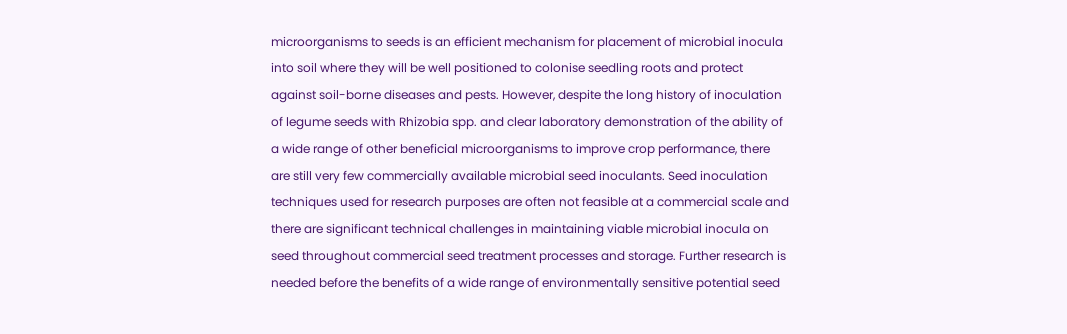microorganisms to seeds is an efficient mechanism for placement of microbial inocula into soil where they will be well positioned to colonise seedling roots and protect against soil-borne diseases and pests. However, despite the long history of inoculation of legume seeds with Rhizobia spp. and clear laboratory demonstration of the ability of a wide range of other beneficial microorganisms to improve crop performance, there are still very few commercially available microbial seed inoculants. Seed inoculation techniques used for research purposes are often not feasible at a commercial scale and there are significant technical challenges in maintaining viable microbial inocula on seed throughout commercial seed treatment processes and storage. Further research is needed before the benefits of a wide range of environmentally sensitive potential seed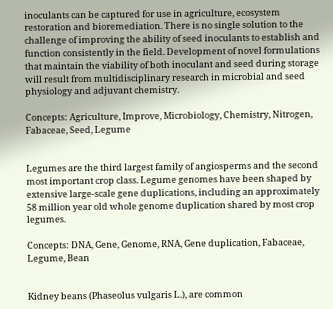inoculants can be captured for use in agriculture, ecosystem restoration and bioremediation. There is no single solution to the challenge of improving the ability of seed inoculants to establish and function consistently in the field. Development of novel formulations that maintain the viability of both inoculant and seed during storage will result from multidisciplinary research in microbial and seed physiology and adjuvant chemistry.

Concepts: Agriculture, Improve, Microbiology, Chemistry, Nitrogen, Fabaceae, Seed, Legume


Legumes are the third largest family of angiosperms and the second most important crop class. Legume genomes have been shaped by extensive large-scale gene duplications, including an approximately 58 million year old whole genome duplication shared by most crop legumes.

Concepts: DNA, Gene, Genome, RNA, Gene duplication, Fabaceae, Legume, Bean


Kidney beans (Phaseolus vulgaris L.), are common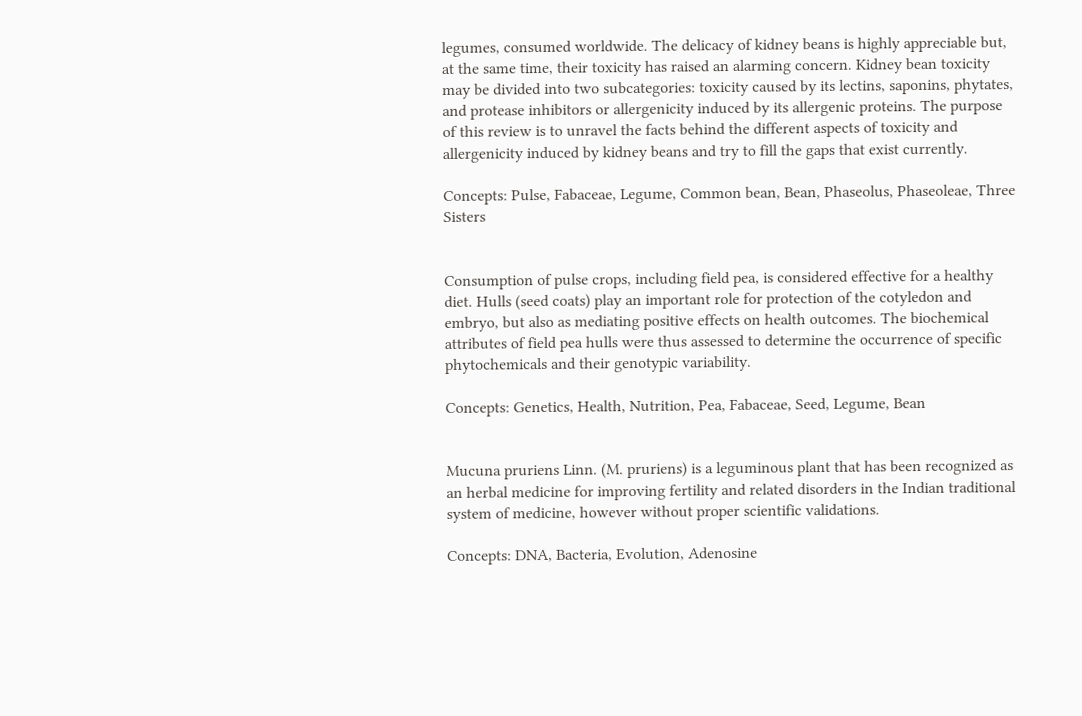legumes, consumed worldwide. The delicacy of kidney beans is highly appreciable but, at the same time, their toxicity has raised an alarming concern. Kidney bean toxicity may be divided into two subcategories: toxicity caused by its lectins, saponins, phytates, and protease inhibitors or allergenicity induced by its allergenic proteins. The purpose of this review is to unravel the facts behind the different aspects of toxicity and allergenicity induced by kidney beans and try to fill the gaps that exist currently.

Concepts: Pulse, Fabaceae, Legume, Common bean, Bean, Phaseolus, Phaseoleae, Three Sisters


Consumption of pulse crops, including field pea, is considered effective for a healthy diet. Hulls (seed coats) play an important role for protection of the cotyledon and embryo, but also as mediating positive effects on health outcomes. The biochemical attributes of field pea hulls were thus assessed to determine the occurrence of specific phytochemicals and their genotypic variability.

Concepts: Genetics, Health, Nutrition, Pea, Fabaceae, Seed, Legume, Bean


Mucuna pruriens Linn. (M. pruriens) is a leguminous plant that has been recognized as an herbal medicine for improving fertility and related disorders in the Indian traditional system of medicine, however without proper scientific validations.

Concepts: DNA, Bacteria, Evolution, Adenosine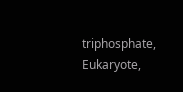triphosphate, Eukaryote,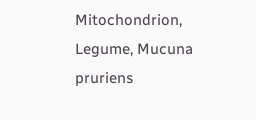Mitochondrion, Legume, Mucuna pruriens